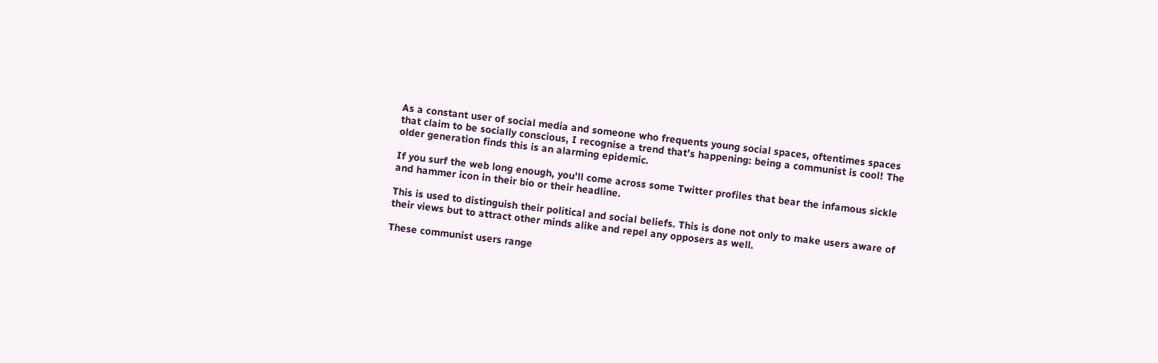As a constant user of social media and someone who frequents young social spaces, oftentimes spaces that claim to be socially conscious, I recognise a trend that’s happening: being a communist is cool! The older generation finds this is an alarming epidemic.

If you surf the web long enough, you’ll come across some Twitter profiles that bear the infamous sickle and hammer icon in their bio or their headline.

This is used to distinguish their political and social beliefs. This is done not only to make users aware of their views but to attract other minds alike and repel any opposers as well.

These communist users range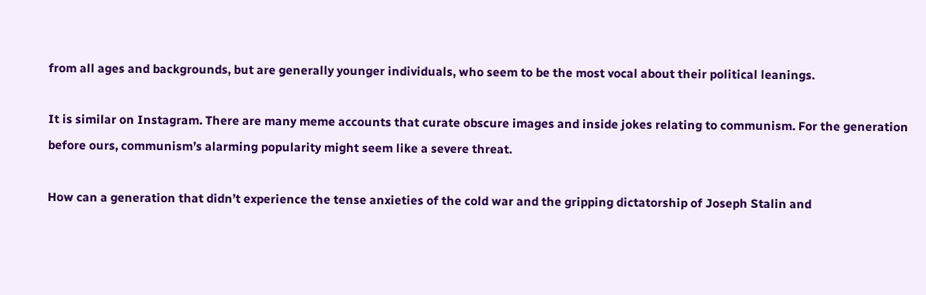from all ages and backgrounds, but are generally younger individuals, who seem to be the most vocal about their political leanings.

It is similar on Instagram. There are many meme accounts that curate obscure images and inside jokes relating to communism. For the generation before ours, communism’s alarming popularity might seem like a severe threat.

How can a generation that didn’t experience the tense anxieties of the cold war and the gripping dictatorship of Joseph Stalin and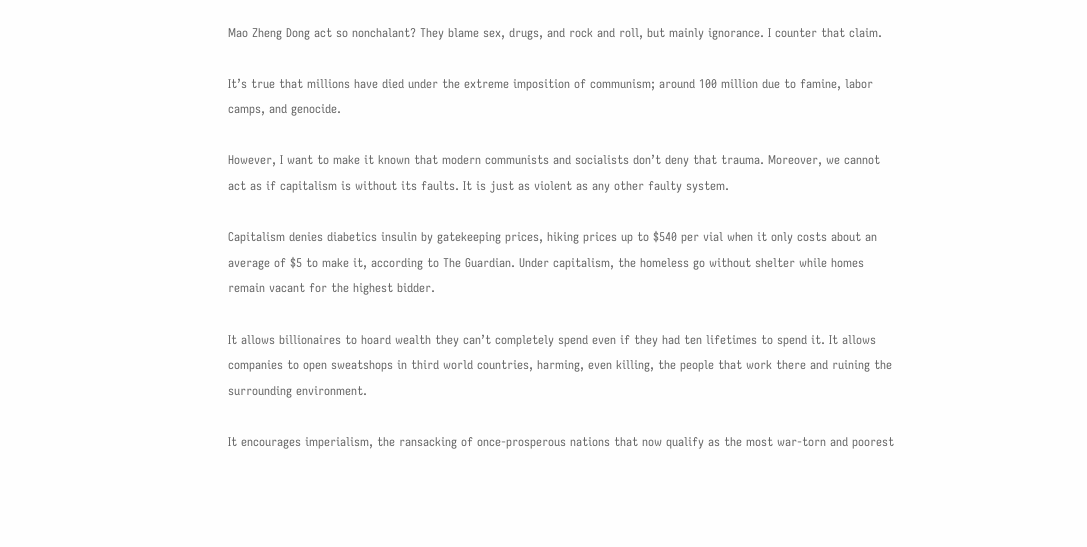Mao Zheng Dong act so nonchalant? They blame sex, drugs, and rock and roll, but mainly ignorance. I counter that claim.

It’s true that millions have died under the extreme imposition of communism; around 100 million due to famine, labor camps, and genocide.

However, I want to make it known that modern communists and socialists don’t deny that trauma. Moreover, we cannot act as if capitalism is without its faults. It is just as violent as any other faulty system.

Capitalism denies diabetics insulin by gatekeeping prices, hiking prices up to $540 per vial when it only costs about an average of $5 to make it, according to The Guardian. Under capitalism, the homeless go without shelter while homes remain vacant for the highest bidder.

It allows billionaires to hoard wealth they can’t completely spend even if they had ten lifetimes to spend it. It allows companies to open sweatshops in third world countries, harming, even killing, the people that work there and ruining the surrounding environment.

It encourages imperialism, the ransacking of once-prosperous nations that now qualify as the most war-torn and poorest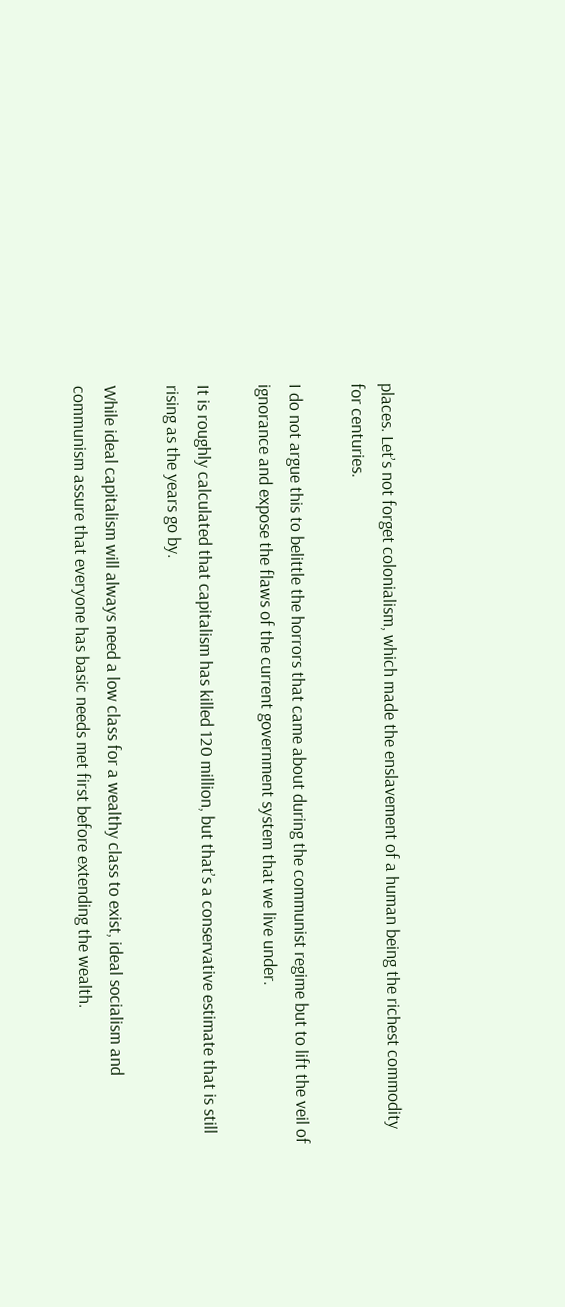places. Let’s not forget colonialism, which made the enslavement of a human being the richest commodity for centuries.

I do not argue this to belittle the horrors that came about during the communist regime but to lift the veil of ignorance and expose the flaws of the current government system that we live under.

It is roughly calculated that capitalism has killed 120 million, but that’s a conservative estimate that is still rising as the years go by.

While ideal capitalism will always need a low class for a wealthy class to exist, ideal socialism and communism assure that everyone has basic needs met first before extending the wealth.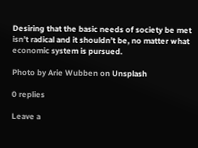Desiring that the basic needs of society be met isn’t radical and it shouldn’t be, no matter what economic system is pursued.

Photo by Arie Wubben on Unsplash

0 replies

Leave a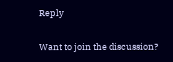Reply

Want to join the discussion?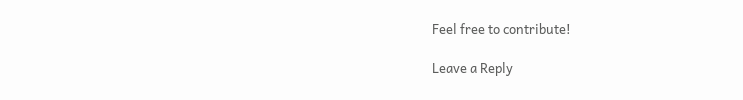Feel free to contribute!

Leave a Reply